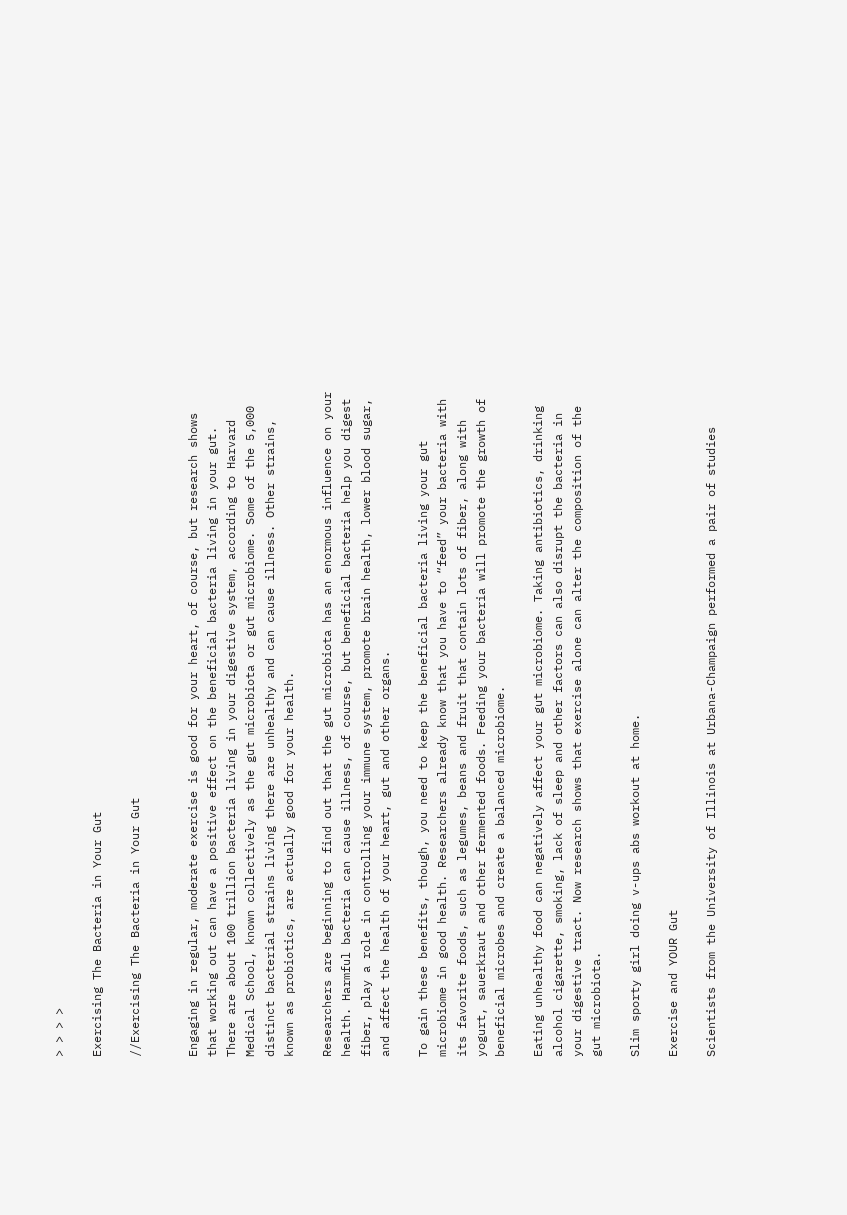> > > >

Exercising The Bacteria in Your Gut

//Exercising The Bacteria in Your Gut


Engaging in regular, moderate exercise is good for your heart, of course, but research shows that working out can have a positive effect on the beneficial bacteria living in your gut. There are about 100 trillion bacteria living in your digestive system, according to Harvard Medical School, known collectively as the gut microbiota or gut microbiome. Some of the 5,000 distinct bacterial strains living there are unhealthy and can cause illness. Other strains, known as probiotics, are actually good for your health.

Researchers are beginning to find out that the gut microbiota has an enormous influence on your health. Harmful bacteria can cause illness, of course, but beneficial bacteria help you digest fiber, play a role in controlling your immune system, promote brain health, lower blood sugar, and affect the health of your heart, gut and other organs.

To gain these benefits, though, you need to keep the beneficial bacteria living your gut microbiome in good health. Researchers already know that you have to “feed” your bacteria with its favorite foods, such as legumes, beans and fruit that contain lots of fiber, along with yogurt, sauerkraut and other fermented foods. Feeding your bacteria will promote the growth of beneficial microbes and create a balanced microbiome.

Eating unhealthy food can negatively affect your gut microbiome. Taking antibiotics, drinking alcohol cigarette, smoking, lack of sleep and other factors can also disrupt the bacteria in your digestive tract. Now research shows that exercise alone can alter the composition of the gut microbiota.

Slim sporty girl doing v-ups abs workout at home.

Exercise and YOUR Gut

Scientists from the University of Illinois at Urbana-Champaign performed a pair of studies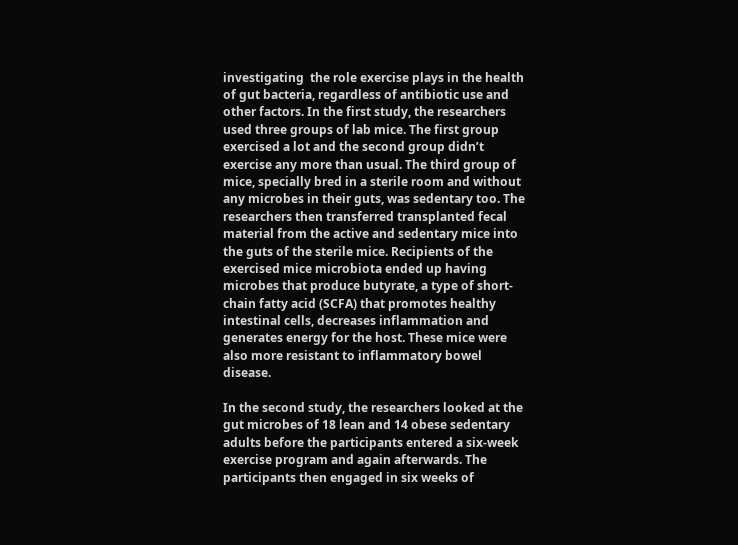investigating  the role exercise plays in the health of gut bacteria, regardless of antibiotic use and other factors. In the first study, the researchers used three groups of lab mice. The first group exercised a lot and the second group didn’t exercise any more than usual. The third group of mice, specially bred in a sterile room and without any microbes in their guts, was sedentary too. The researchers then transferred transplanted fecal material from the active and sedentary mice into the guts of the sterile mice. Recipients of the exercised mice microbiota ended up having microbes that produce butyrate, a type of short-chain fatty acid (SCFA) that promotes healthy intestinal cells, decreases inflammation and generates energy for the host. These mice were also more resistant to inflammatory bowel disease.

In the second study, the researchers looked at the gut microbes of 18 lean and 14 obese sedentary adults before the participants entered a six-week exercise program and again afterwards. The participants then engaged in six weeks of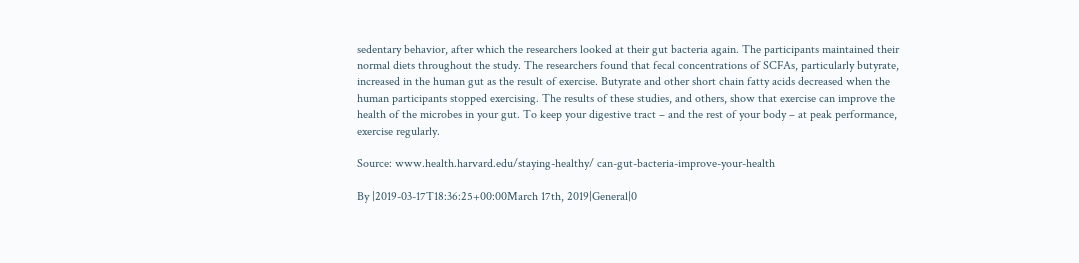sedentary behavior, after which the researchers looked at their gut bacteria again. The participants maintained their normal diets throughout the study. The researchers found that fecal concentrations of SCFAs, particularly butyrate, increased in the human gut as the result of exercise. Butyrate and other short chain fatty acids decreased when the human participants stopped exercising. The results of these studies, and others, show that exercise can improve the health of the microbes in your gut. To keep your digestive tract – and the rest of your body – at peak performance, exercise regularly.

Source: www.health.harvard.edu/staying-healthy/ can-gut-bacteria-improve-your-health

By |2019-03-17T18:36:25+00:00March 17th, 2019|General|0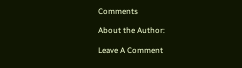Comments

About the Author:

Leave A Comment